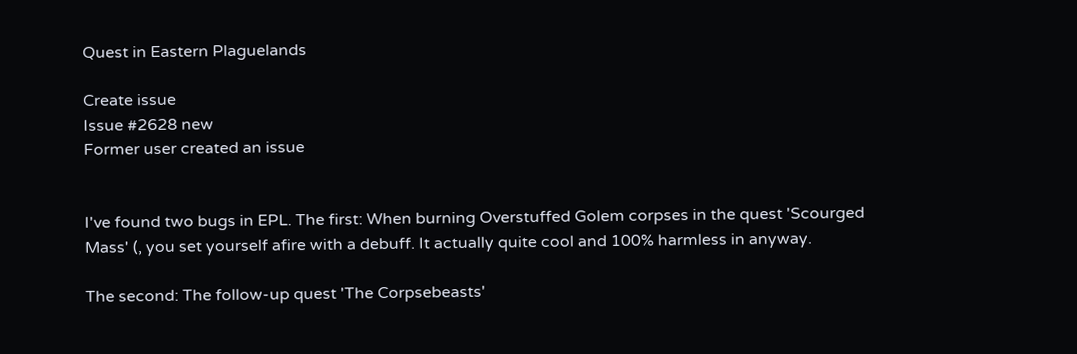Quest in Eastern Plaguelands

Create issue
Issue #2628 new
Former user created an issue


I've found two bugs in EPL. The first: When burning Overstuffed Golem corpses in the quest 'Scourged Mass' (, you set yourself afire with a debuff. It actually quite cool and 100% harmless in anyway.

The second: The follow-up quest 'The Corpsebeasts'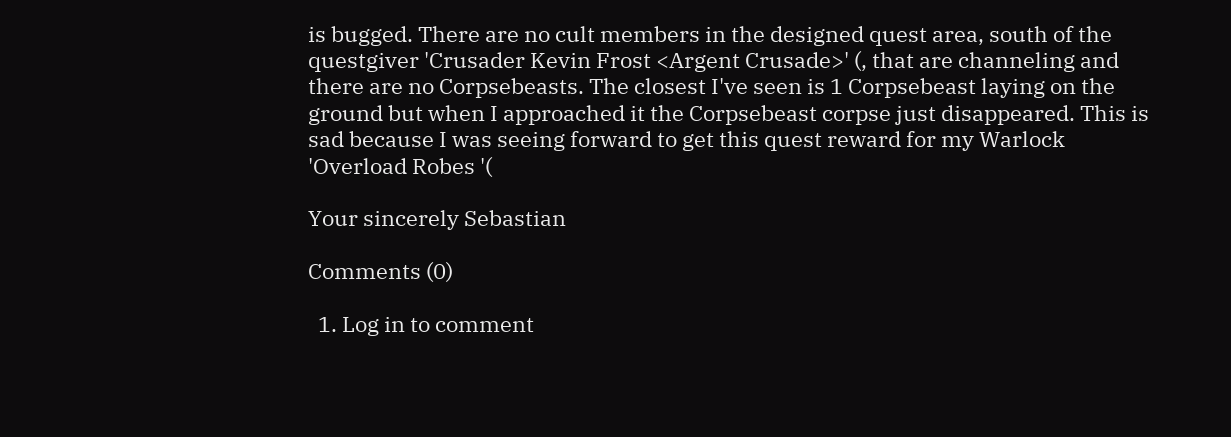is bugged. There are no cult members in the designed quest area, south of the questgiver 'Crusader Kevin Frost <Argent Crusade>' (, that are channeling and there are no Corpsebeasts. The closest I've seen is 1 Corpsebeast laying on the ground but when I approached it the Corpsebeast corpse just disappeared. This is sad because I was seeing forward to get this quest reward for my Warlock 'Overload Robes '(

Your sincerely Sebastian

Comments (0)

  1. Log in to comment